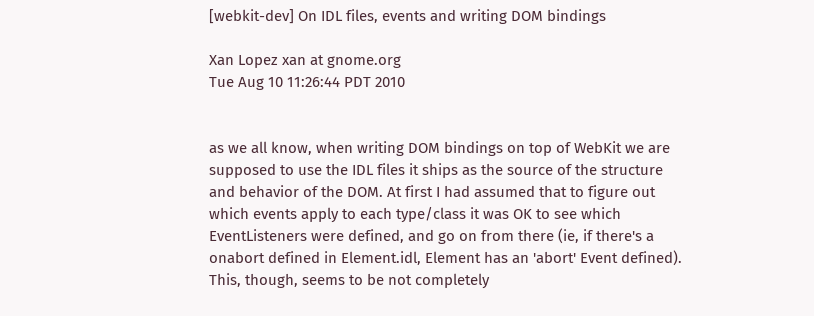[webkit-dev] On IDL files, events and writing DOM bindings

Xan Lopez xan at gnome.org
Tue Aug 10 11:26:44 PDT 2010


as we all know, when writing DOM bindings on top of WebKit we are
supposed to use the IDL files it ships as the source of the structure
and behavior of the DOM. At first I had assumed that to figure out
which events apply to each type/class it was OK to see which
EventListeners were defined, and go on from there (ie, if there's a
onabort defined in Element.idl, Element has an 'abort' Event defined).
This, though, seems to be not completely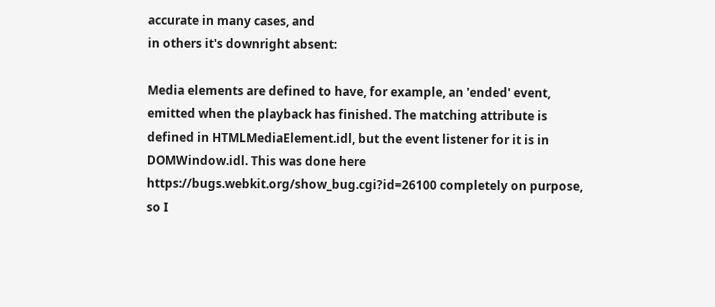accurate in many cases, and
in others it's downright absent:

Media elements are defined to have, for example, an 'ended' event,
emitted when the playback has finished. The matching attribute is
defined in HTMLMediaElement.idl, but the event listener for it is in
DOMWindow.idl. This was done here
https://bugs.webkit.org/show_bug.cgi?id=26100 completely on purpose,
so I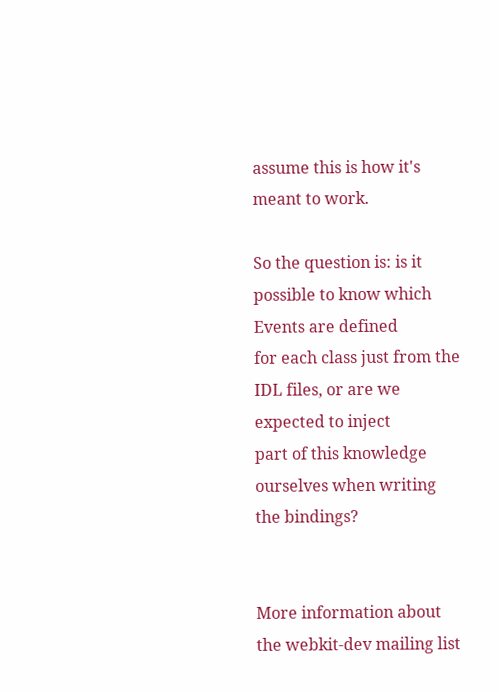assume this is how it's meant to work.

So the question is: is it possible to know which Events are defined
for each class just from the IDL files, or are we expected to inject
part of this knowledge ourselves when writing the bindings?


More information about the webkit-dev mailing list